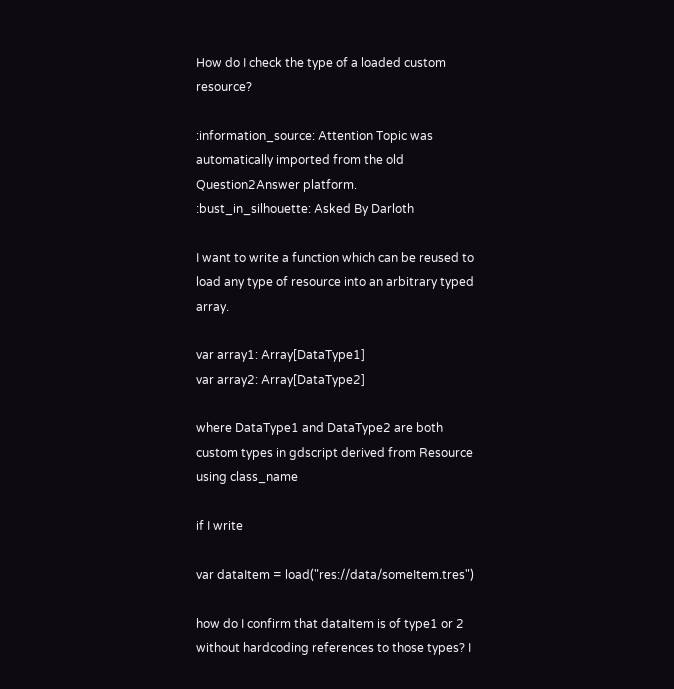How do I check the type of a loaded custom resource?

:information_source: Attention Topic was automatically imported from the old Question2Answer platform.
:bust_in_silhouette: Asked By Darloth

I want to write a function which can be reused to load any type of resource into an arbitrary typed array.

var array1: Array[DataType1]
var array2: Array[DataType2]

where DataType1 and DataType2 are both custom types in gdscript derived from Resource using class_name

if I write

var dataItem = load("res://data/someItem.tres")

how do I confirm that dataItem is of type1 or 2 without hardcoding references to those types? I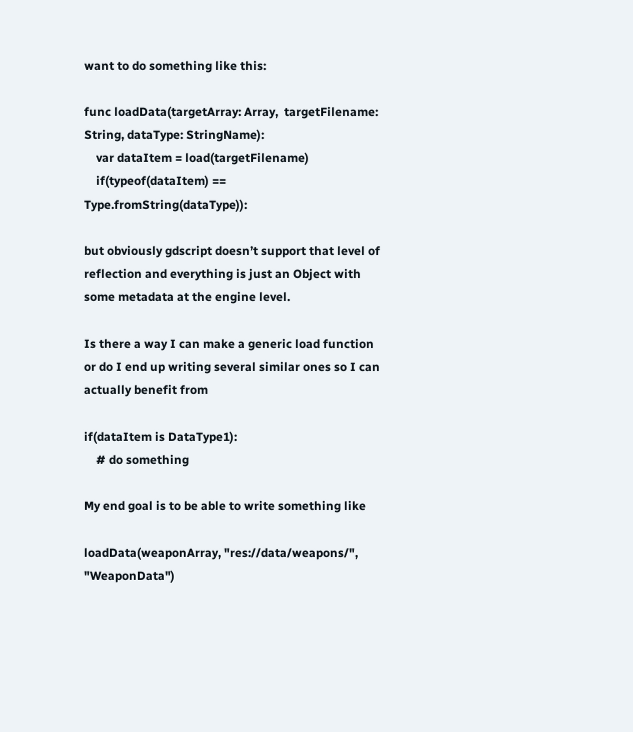want to do something like this:

func loadData(targetArray: Array,  targetFilename: String, dataType: StringName):
    var dataItem = load(targetFilename)
    if(typeof(dataItem) == Type.fromString(dataType)):

but obviously gdscript doesn’t support that level of reflection and everything is just an Object with some metadata at the engine level.

Is there a way I can make a generic load function or do I end up writing several similar ones so I can actually benefit from

if(dataItem is DataType1):
    # do something

My end goal is to be able to write something like

loadData(weaponArray, "res://data/weapons/", "WeaponData")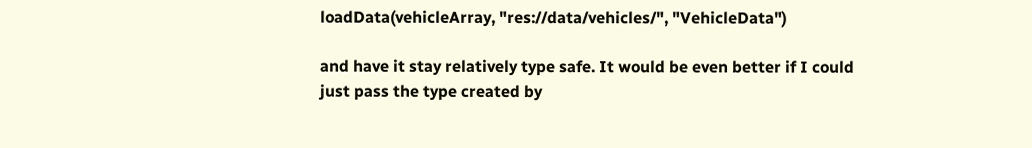loadData(vehicleArray, "res://data/vehicles/", "VehicleData")

and have it stay relatively type safe. It would be even better if I could just pass the type created by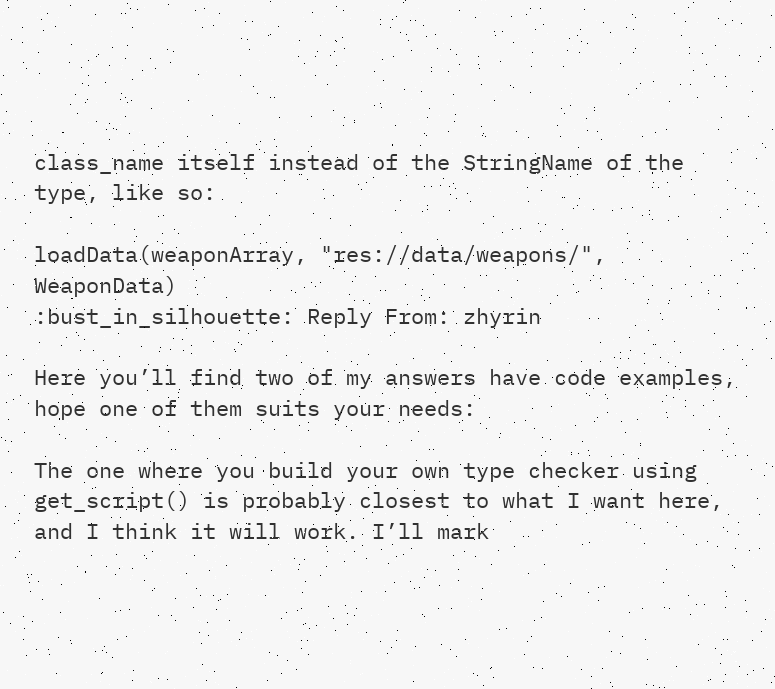class_name itself instead of the StringName of the type, like so:

loadData(weaponArray, "res://data/weapons/", WeaponData)
:bust_in_silhouette: Reply From: zhyrin

Here you’ll find two of my answers have code examples, hope one of them suits your needs:

The one where you build your own type checker using get_script() is probably closest to what I want here, and I think it will work. I’ll mark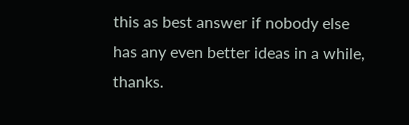this as best answer if nobody else has any even better ideas in a while, thanks.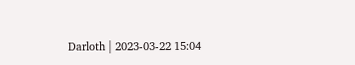Darloth | 2023-03-22 15:04